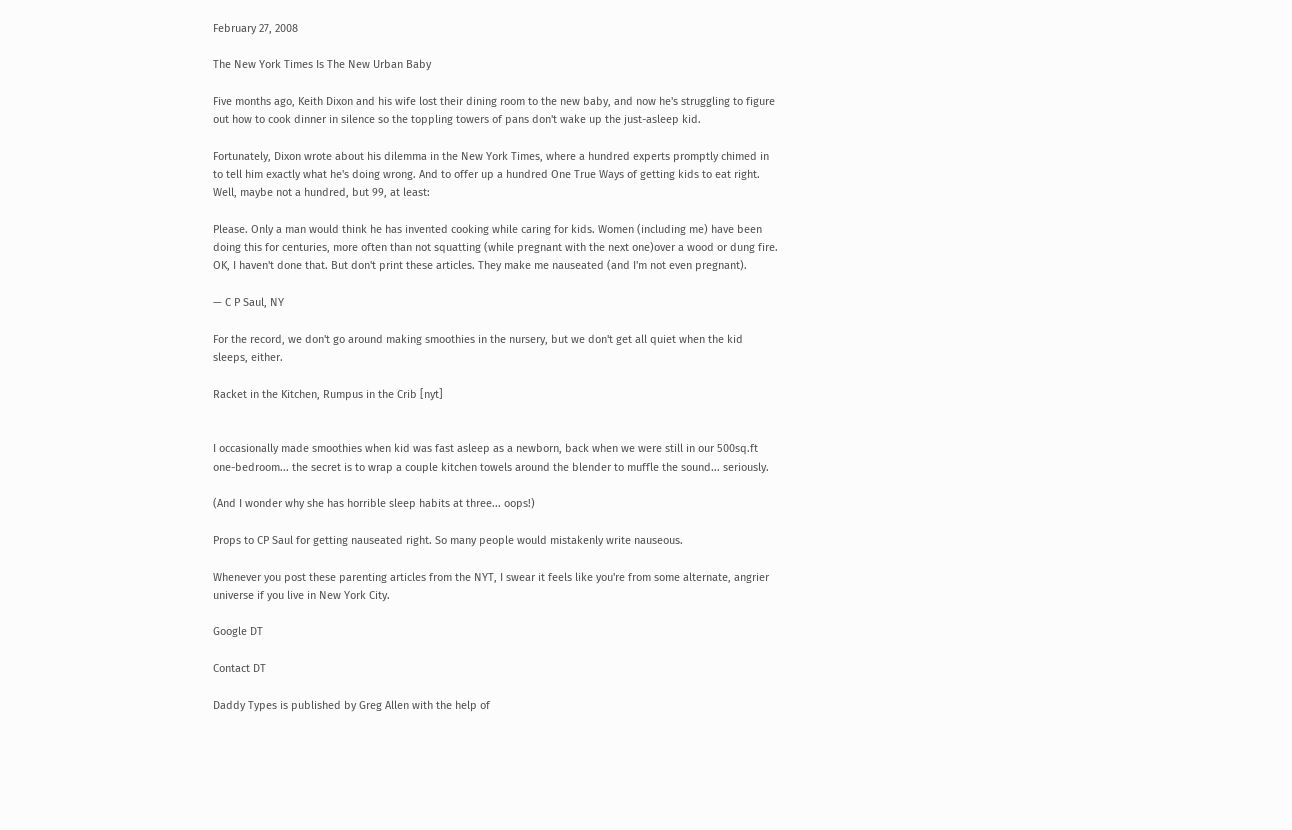February 27, 2008

The New York Times Is The New Urban Baby

Five months ago, Keith Dixon and his wife lost their dining room to the new baby, and now he's struggling to figure out how to cook dinner in silence so the toppling towers of pans don't wake up the just-asleep kid.

Fortunately, Dixon wrote about his dilemma in the New York Times, where a hundred experts promptly chimed in to tell him exactly what he's doing wrong. And to offer up a hundred One True Ways of getting kids to eat right. Well, maybe not a hundred, but 99, at least:

Please. Only a man would think he has invented cooking while caring for kids. Women (including me) have been doing this for centuries, more often than not squatting (while pregnant with the next one)over a wood or dung fire. OK, I haven't done that. But don't print these articles. They make me nauseated (and I'm not even pregnant).

— C P Saul, NY

For the record, we don't go around making smoothies in the nursery, but we don't get all quiet when the kid sleeps, either.

Racket in the Kitchen, Rumpus in the Crib [nyt]


I occasionally made smoothies when kid was fast asleep as a newborn, back when we were still in our 500sq.ft one-bedroom... the secret is to wrap a couple kitchen towels around the blender to muffle the sound... seriously.

(And I wonder why she has horrible sleep habits at three... oops!)

Props to CP Saul for getting nauseated right. So many people would mistakenly write nauseous.

Whenever you post these parenting articles from the NYT, I swear it feels like you're from some alternate, angrier universe if you live in New York City.

Google DT

Contact DT

Daddy Types is published by Greg Allen with the help of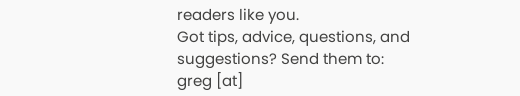readers like you.
Got tips, advice, questions, and suggestions? Send them to:
greg [at]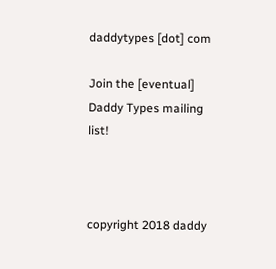daddytypes [dot] com

Join the [eventual] Daddy Types mailing list!



copyright 2018 daddy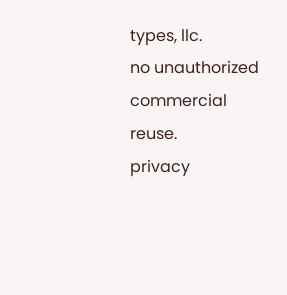types, llc.
no unauthorized commercial reuse.
privacy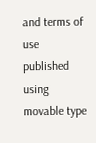and terms of use
published using movable type